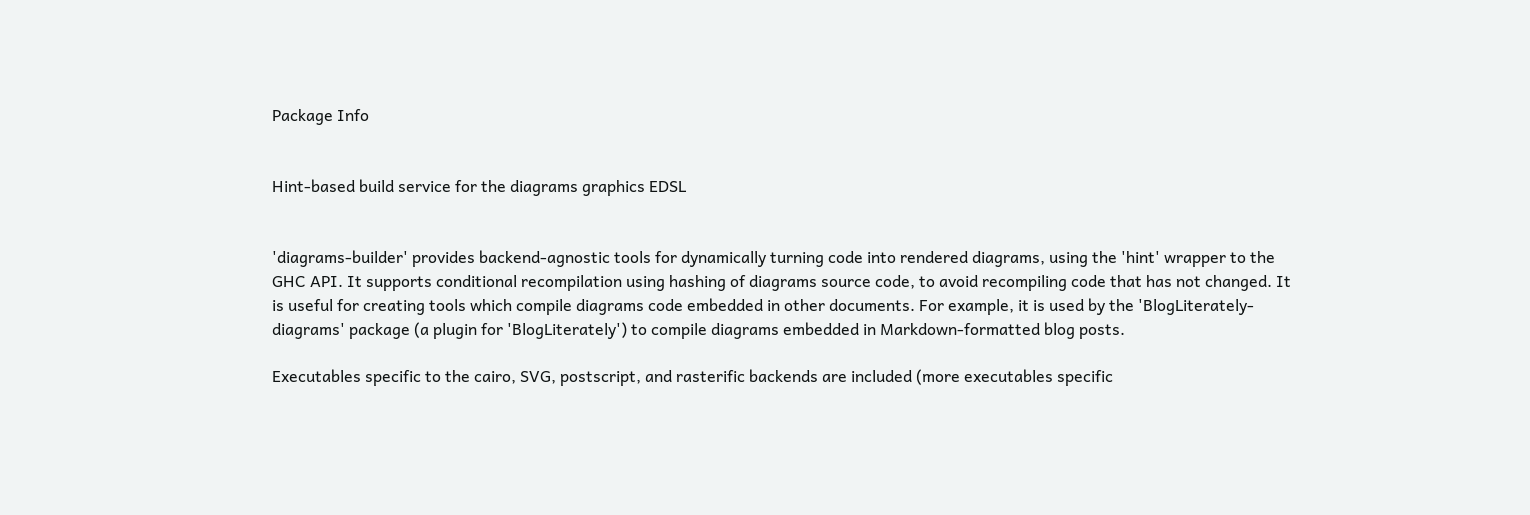Package Info


Hint-based build service for the diagrams graphics EDSL


'diagrams-builder' provides backend-agnostic tools for dynamically turning code into rendered diagrams, using the 'hint' wrapper to the GHC API. It supports conditional recompilation using hashing of diagrams source code, to avoid recompiling code that has not changed. It is useful for creating tools which compile diagrams code embedded in other documents. For example, it is used by the 'BlogLiterately-diagrams' package (a plugin for 'BlogLiterately') to compile diagrams embedded in Markdown-formatted blog posts.

Executables specific to the cairo, SVG, postscript, and rasterific backends are included (more executables specific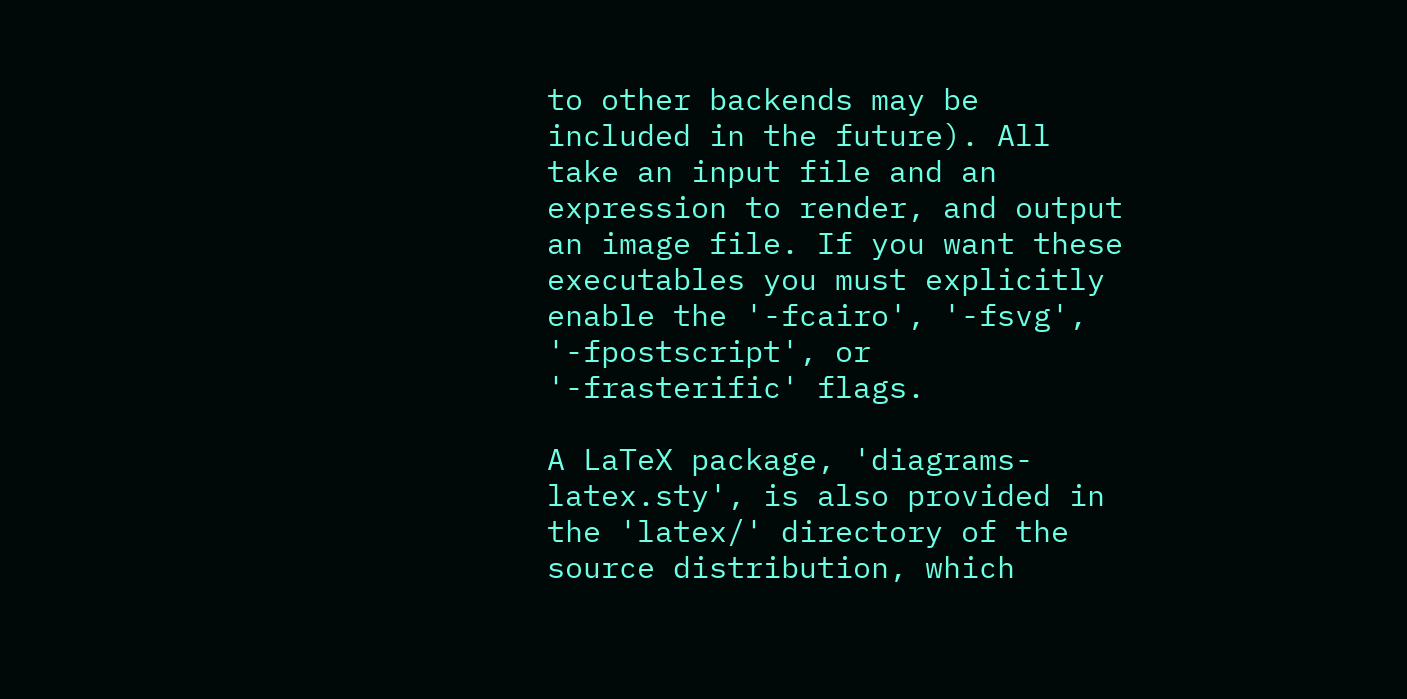to other backends may be included in the future). All take an input file and an expression to render, and output an image file. If you want these executables you must explicitly enable the '-fcairo', '-fsvg', '-fpostscript', or '-frasterific' flags.

A LaTeX package, 'diagrams-latex.sty', is also provided in the 'latex/' directory of the source distribution, which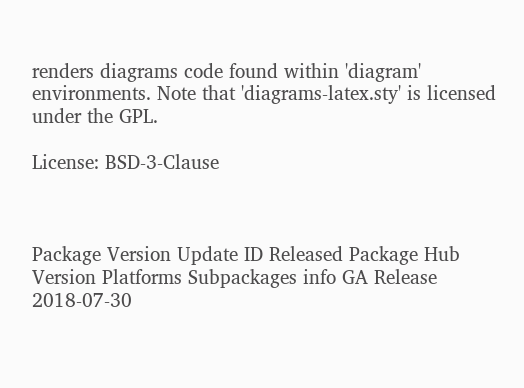renders diagrams code found within 'diagram' environments. Note that 'diagrams-latex.sty' is licensed under the GPL.

License: BSD-3-Clause



Package Version Update ID Released Package Hub Version Platforms Subpackages info GA Release 2018-07-30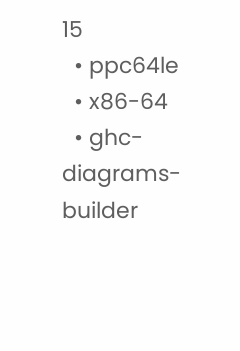15
  • ppc64le
  • x86-64
  • ghc-diagrams-builder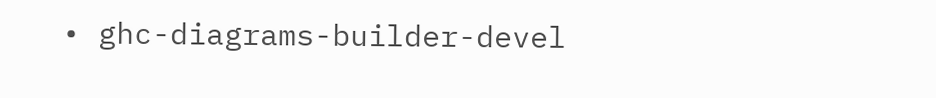• ghc-diagrams-builder-devel